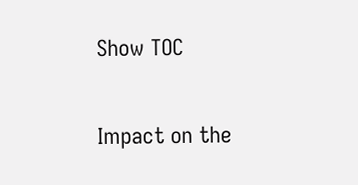Show TOC

Impact on the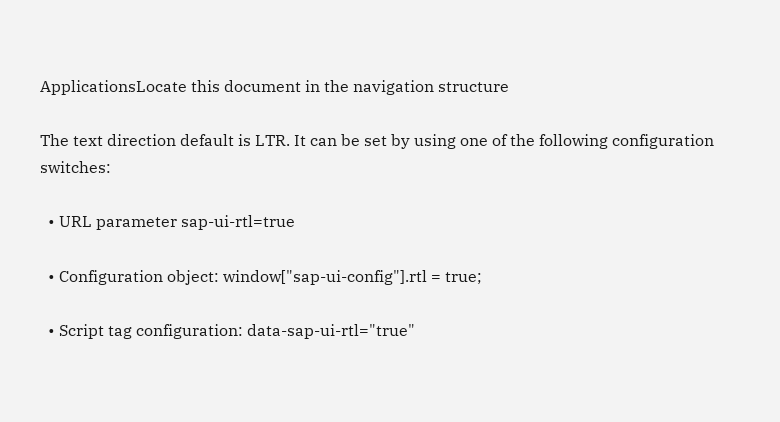ApplicationsLocate this document in the navigation structure

The text direction default is LTR. It can be set by using one of the following configuration switches:

  • URL parameter sap-ui-rtl=true

  • Configuration object: window["sap-ui-config"].rtl = true;

  • Script tag configuration: data-sap-ui-rtl="true"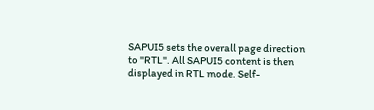SAPUI5 sets the overall page direction to "RTL". All SAPUI5 content is then displayed in RTL mode. Self-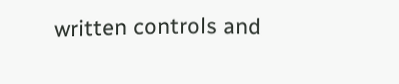written controls and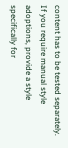content has to be tested separately. If you require manual style adoptions, provide a style specifically for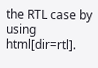the RTL case by using html[dir=rtl].